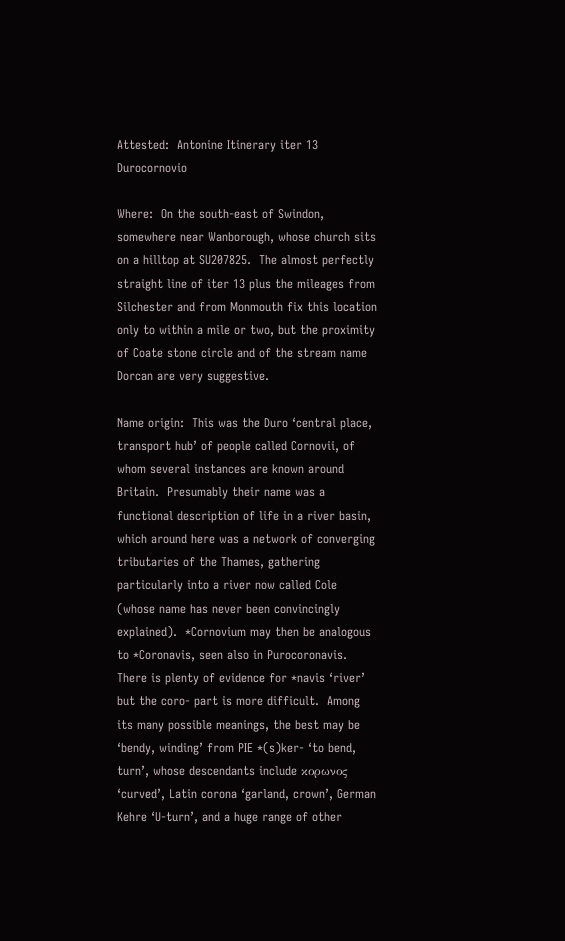Attested:  Antonine Itinerary iter 13 Durocornovio

Where:  On the south-east of Swindon, somewhere near Wanborough, whose church sits on a hilltop at SU207825.  The almost perfectly straight line of iter 13 plus the mileages from Silchester and from Monmouth fix this location only to within a mile or two, but the proximity of Coate stone circle and of the stream name Dorcan are very suggestive.

Name origin:  This was the Duro ‘central place, transport hub’ of people called Cornovii, of whom several instances are known around Britain.  Presumably their name was a functional description of life in a river basin, which around here was a network of converging tributaries of the Thames, gathering particularly into a river now called Cole (whose name has never been convincingly explained).  *Cornovium may then be analogous to *Coronavis, seen also in Purocoronavis.  There is plenty of evidence for *navis ‘river’ but the coro- part is more difficult.  Among its many possible meanings, the best may be ‘bendy, winding’ from PIE *(s)ker- ‘to bend, turn’, whose descendants include κορωνος ‘curved’, Latin corona ‘garland, crown’, German Kehre ‘U-turn’, and a huge range of other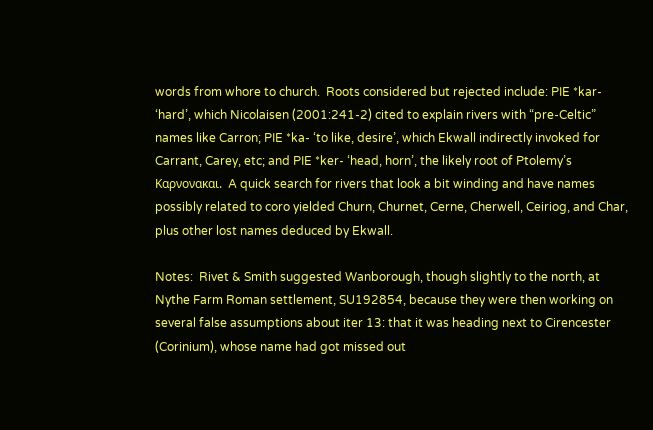words from whore to church.  Roots considered but rejected include: PIE *kar- ‘hard’, which Nicolaisen (2001:241-2) cited to explain rivers with “pre-Celtic” names like Carron; PIE *ka- ‘to like, desire’, which Ekwall indirectly invoked for Carrant, Carey, etc; and PIE *ker- ‘head, horn’, the likely root of Ptolemy’s Καρνονακαι.  A quick search for rivers that look a bit winding and have names possibly related to coro yielded Churn, Churnet, Cerne, Cherwell, Ceiriog, and Char, plus other lost names deduced by Ekwall.

Notes:  Rivet & Smith suggested Wanborough, though slightly to the north, at Nythe Farm Roman settlement, SU192854, because they were then working on several false assumptions about iter 13: that it was heading next to Cirencester (Corinium), whose name had got missed out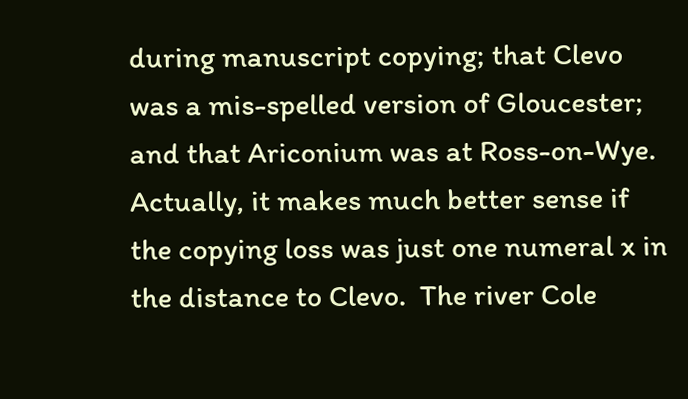during manuscript copying; that Clevo was a mis-spelled version of Gloucester; and that Ariconium was at Ross-on-Wye.  Actually, it makes much better sense if the copying loss was just one numeral x in the distance to Clevo.  The river Cole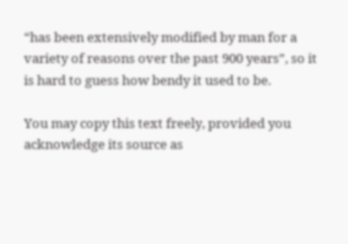“has been extensively modified by man for a variety of reasons over the past 900 years”, so it is hard to guess how bendy it used to be.

You may copy this text freely, provided you acknowledge its source as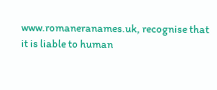www.romaneranames.uk, recognise that it is liable to human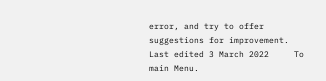error, and try to offer suggestions for improvement.
Last edited 3 March 2022     To main Menu.